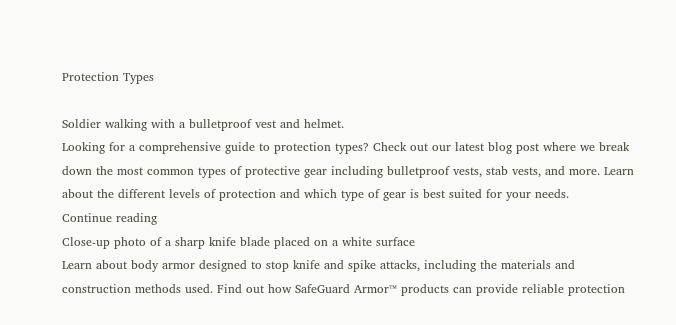Protection Types

Soldier walking with a bulletproof vest and helmet.
Looking for a comprehensive guide to protection types? Check out our latest blog post where we break down the most common types of protective gear including bulletproof vests, stab vests, and more. Learn about the different levels of protection and which type of gear is best suited for your needs.
Continue reading
Close-up photo of a sharp knife blade placed on a white surface
Learn about body armor designed to stop knife and spike attacks, including the materials and construction methods used. Find out how SafeGuard Armor™ products can provide reliable protection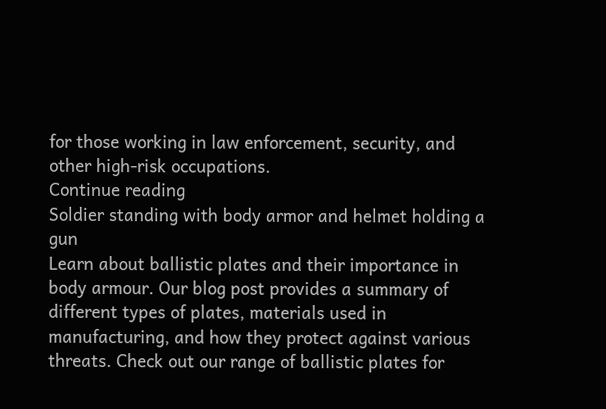for those working in law enforcement, security, and other high-risk occupations.
Continue reading
Soldier standing with body armor and helmet holding a gun
Learn about ballistic plates and their importance in body armour. Our blog post provides a summary of different types of plates, materials used in manufacturing, and how they protect against various threats. Check out our range of ballistic plates for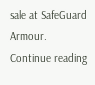sale at SafeGuard Armour.
Continue reading